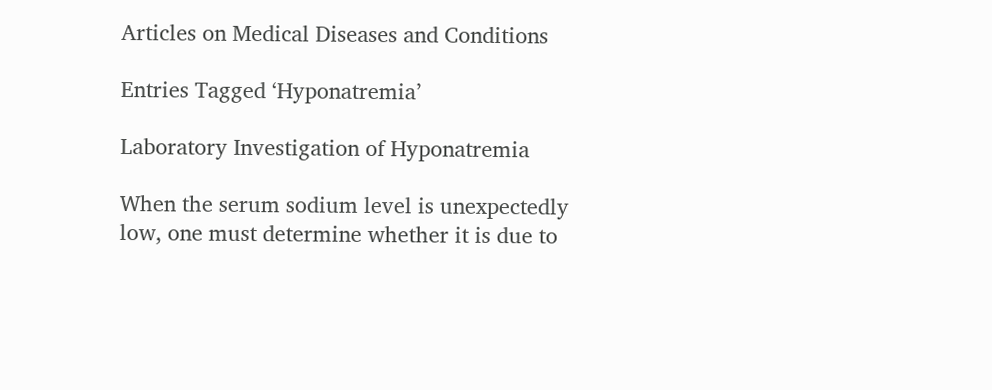Articles on Medical Diseases and Conditions

Entries Tagged ‘Hyponatremia’

Laboratory Investigation of Hyponatremia

When the serum sodium level is unexpectedly low, one must determine whether it is due to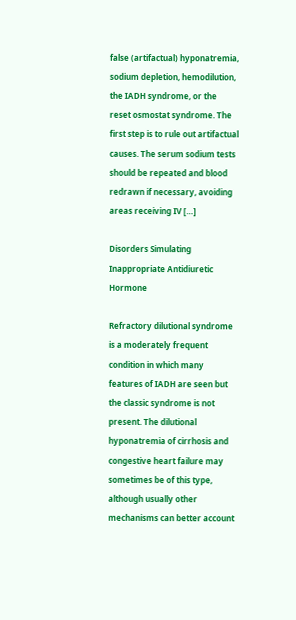false (artifactual) hyponatremia, sodium depletion, hemodilution, the IADH syndrome, or the reset osmostat syndrome. The first step is to rule out artifactual causes. The serum sodium tests should be repeated and blood redrawn if necessary, avoiding areas receiving IV […]

Disorders Simulating Inappropriate Antidiuretic Hormone

Refractory dilutional syndrome is a moderately frequent condition in which many features of IADH are seen but the classic syndrome is not present. The dilutional hyponatremia of cirrhosis and congestive heart failure may sometimes be of this type, although usually other mechanisms can better account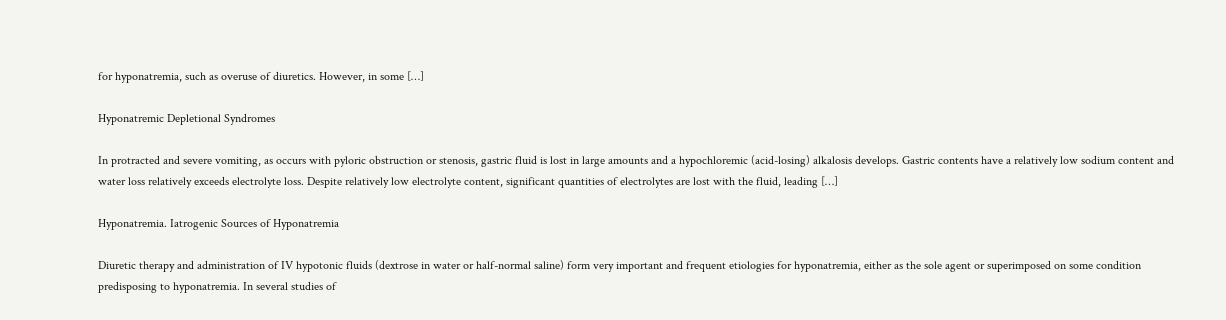for hyponatremia, such as overuse of diuretics. However, in some […]

Hyponatremic Depletional Syndromes

In protracted and severe vomiting, as occurs with pyloric obstruction or stenosis, gastric fluid is lost in large amounts and a hypochloremic (acid-losing) alkalosis develops. Gastric contents have a relatively low sodium content and water loss relatively exceeds electrolyte loss. Despite relatively low electrolyte content, significant quantities of electrolytes are lost with the fluid, leading […]

Hyponatremia. Iatrogenic Sources of Hyponatremia

Diuretic therapy and administration of IV hypotonic fluids (dextrose in water or half-normal saline) form very important and frequent etiologies for hyponatremia, either as the sole agent or superimposed on some condition predisposing to hyponatremia. In several studies of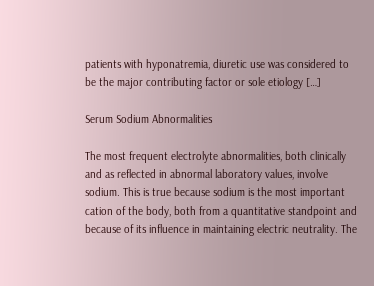patients with hyponatremia, diuretic use was considered to be the major contributing factor or sole etiology […]

Serum Sodium Abnormalities

The most frequent electrolyte abnormalities, both clinically and as reflected in abnormal laboratory values, involve sodium. This is true because sodium is the most important cation of the body, both from a quantitative standpoint and because of its influence in maintaining electric neutrality. The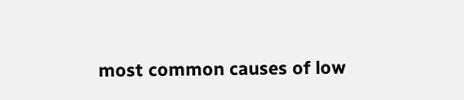most common causes of low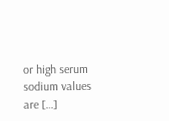or high serum sodium values are […]